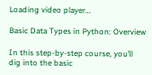Loading video player…

Basic Data Types in Python: Overview

In this step-by-step course, you’ll dig into the basic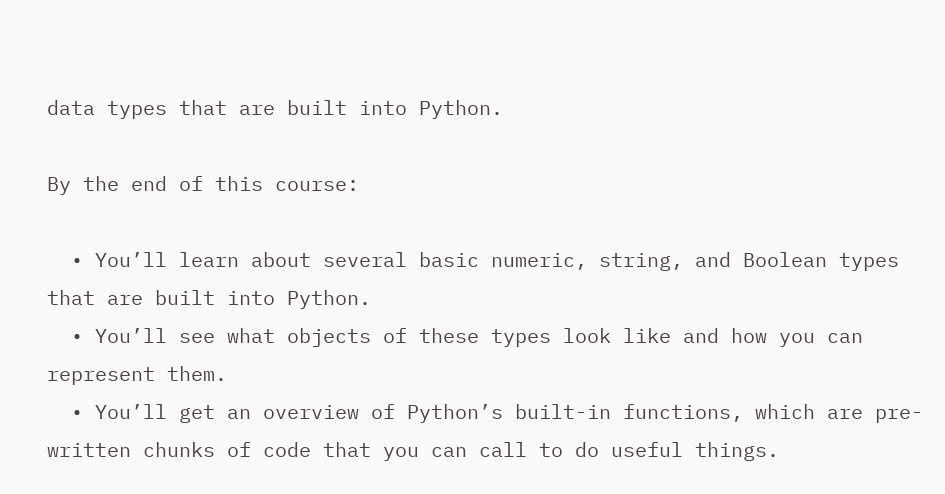data types that are built into Python.

By the end of this course:

  • You’ll learn about several basic numeric, string, and Boolean types that are built into Python.
  • You’ll see what objects of these types look like and how you can represent them.
  • You’ll get an overview of Python’s built-in functions, which are pre-written chunks of code that you can call to do useful things.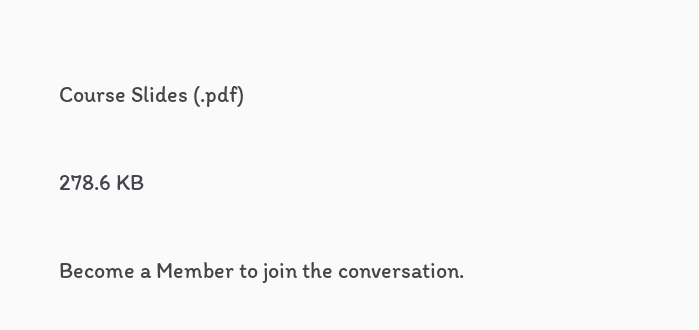Course Slides (.pdf)

278.6 KB

Become a Member to join the conversation.